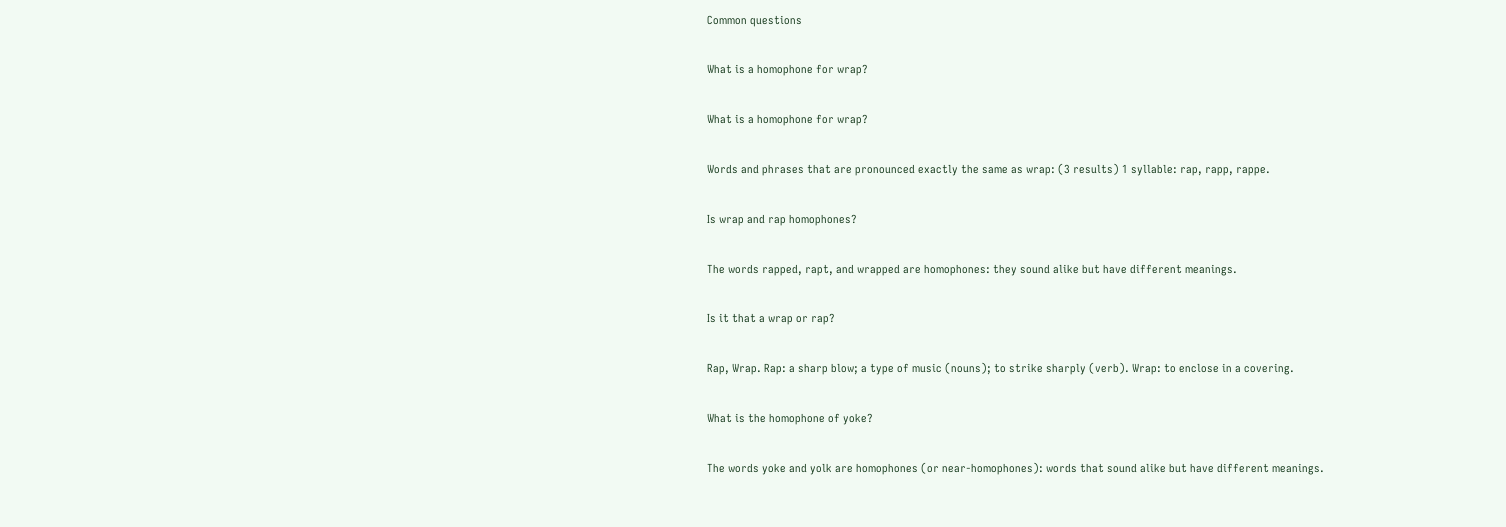Common questions

What is a homophone for wrap?

What is a homophone for wrap?

Words and phrases that are pronounced exactly the same as wrap: (3 results) 1 syllable: rap, rapp, rappe.

Is wrap and rap homophones?

The words rapped, rapt, and wrapped are homophones: they sound alike but have different meanings.

Is it that a wrap or rap?

Rap, Wrap. Rap: a sharp blow; a type of music (nouns); to strike sharply (verb). Wrap: to enclose in a covering.

What is the homophone of yoke?

The words yoke and yolk are homophones (or near-homophones): words that sound alike but have different meanings.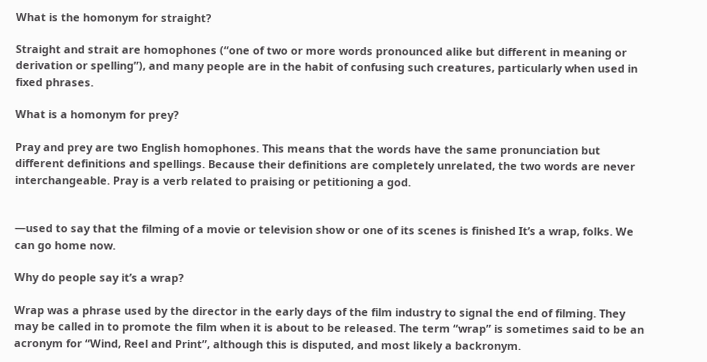What is the homonym for straight?

Straight and strait are homophones (“one of two or more words pronounced alike but different in meaning or derivation or spelling”), and many people are in the habit of confusing such creatures, particularly when used in fixed phrases.

What is a homonym for prey?

Pray and prey are two English homophones. This means that the words have the same pronunciation but different definitions and spellings. Because their definitions are completely unrelated, the two words are never interchangeable. Pray is a verb related to praising or petitioning a god.


—used to say that the filming of a movie or television show or one of its scenes is finished It’s a wrap, folks. We can go home now.

Why do people say it’s a wrap?

Wrap was a phrase used by the director in the early days of the film industry to signal the end of filming. They may be called in to promote the film when it is about to be released. The term “wrap” is sometimes said to be an acronym for “Wind, Reel and Print”, although this is disputed, and most likely a backronym.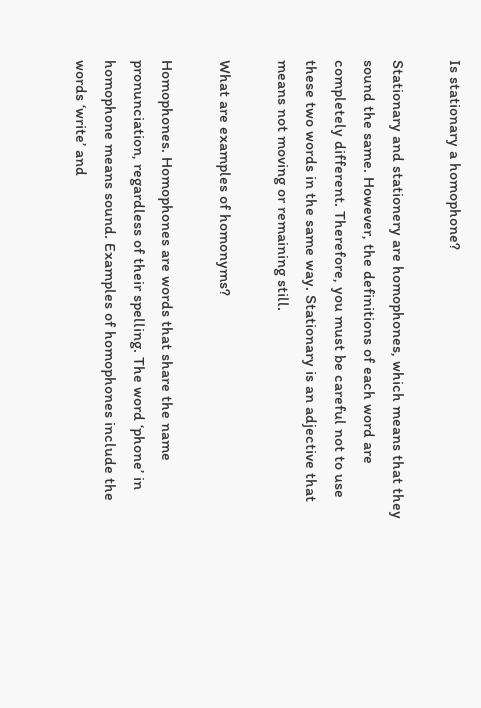Is stationary a homophone?

Stationary and stationery are homophones, which means that they sound the same. However, the definitions of each word are completely different. Therefore, you must be careful not to use these two words in the same way. Stationary is an adjective that means not moving or remaining still.

What are examples of homonyms?

Homophones. Homophones are words that share the name pronunciation, regardless of their spelling. The word ‘phone’ in homophone means sound. Examples of homophones include the words ‘write’ and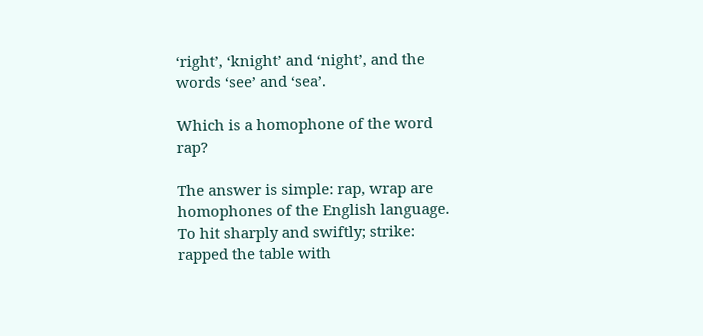‘right’, ‘knight’ and ‘night’, and the words ‘see’ and ‘sea’.

Which is a homophone of the word rap?

The answer is simple: rap, wrap are homophones of the English language. To hit sharply and swiftly; strike: rapped the table with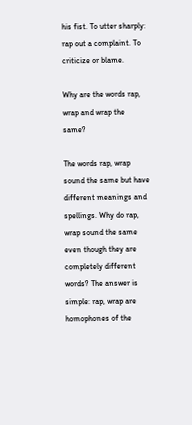his fist. To utter sharply: rap out a complaint. To criticize or blame.

Why are the words rap, wrap and wrap the same?

The words rap, wrap sound the same but have different meanings and spellings. Why do rap, wrap sound the same even though they are completely different words? The answer is simple: rap, wrap are homophones of the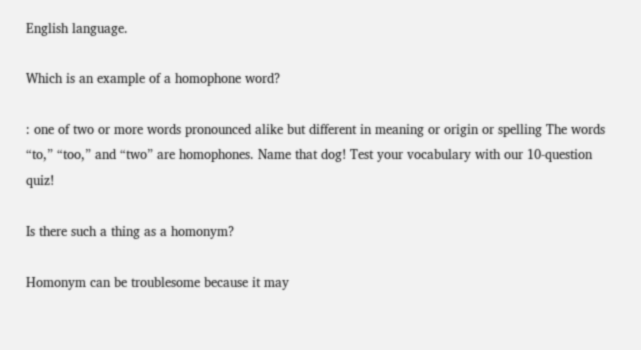English language.

Which is an example of a homophone word?

: one of two or more words pronounced alike but different in meaning or origin or spelling The words “to,” “too,” and “two” are homophones. Name that dog! Test your vocabulary with our 10-question quiz!

Is there such a thing as a homonym?

Homonym can be troublesome because it may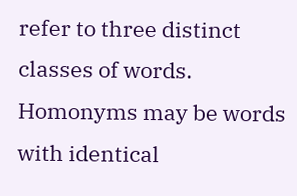refer to three distinct classes of words. Homonyms may be words with identical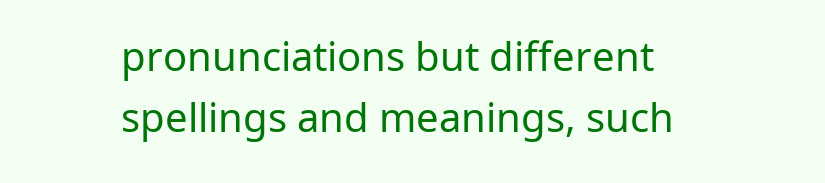pronunciations but different spellings and meanings, such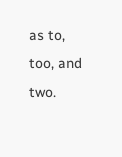as to, too, and two.